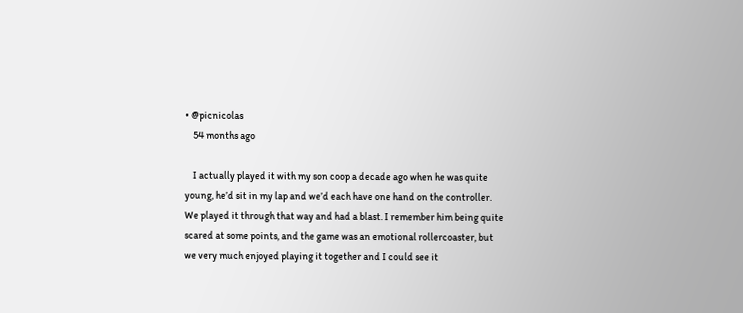• @picnicolas
    54 months ago

    I actually played it with my son coop a decade ago when he was quite young, he’d sit in my lap and we’d each have one hand on the controller. We played it through that way and had a blast. I remember him being quite scared at some points, and the game was an emotional rollercoaster, but we very much enjoyed playing it together and I could see it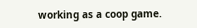working as a coop game.